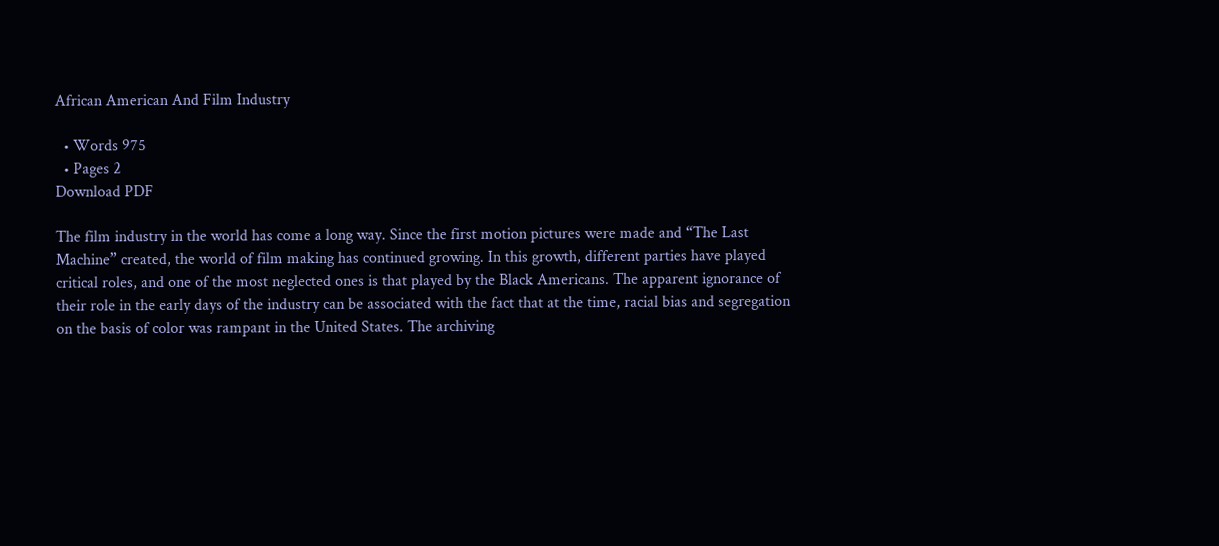African American And Film Industry

  • Words 975
  • Pages 2
Download PDF

The film industry in the world has come a long way. Since the first motion pictures were made and “The Last Machine” created, the world of film making has continued growing. In this growth, different parties have played critical roles, and one of the most neglected ones is that played by the Black Americans. The apparent ignorance of their role in the early days of the industry can be associated with the fact that at the time, racial bias and segregation on the basis of color was rampant in the United States. The archiving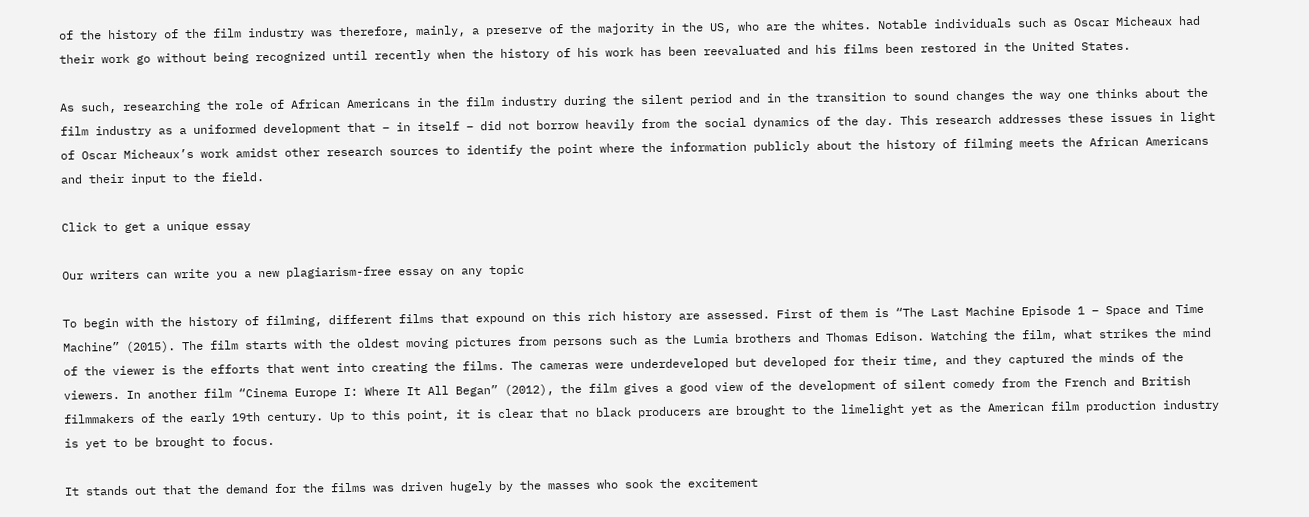of the history of the film industry was therefore, mainly, a preserve of the majority in the US, who are the whites. Notable individuals such as Oscar Micheaux had their work go without being recognized until recently when the history of his work has been reevaluated and his films been restored in the United States.

As such, researching the role of African Americans in the film industry during the silent period and in the transition to sound changes the way one thinks about the film industry as a uniformed development that – in itself – did not borrow heavily from the social dynamics of the day. This research addresses these issues in light of Oscar Micheaux’s work amidst other research sources to identify the point where the information publicly about the history of filming meets the African Americans and their input to the field.

Click to get a unique essay

Our writers can write you a new plagiarism-free essay on any topic

To begin with the history of filming, different films that expound on this rich history are assessed. First of them is “The Last Machine Episode 1 – Space and Time Machine” (2015). The film starts with the oldest moving pictures from persons such as the Lumia brothers and Thomas Edison. Watching the film, what strikes the mind of the viewer is the efforts that went into creating the films. The cameras were underdeveloped but developed for their time, and they captured the minds of the viewers. In another film “Cinema Europe I: Where It All Began” (2012), the film gives a good view of the development of silent comedy from the French and British filmmakers of the early 19th century. Up to this point, it is clear that no black producers are brought to the limelight yet as the American film production industry is yet to be brought to focus.

It stands out that the demand for the films was driven hugely by the masses who sook the excitement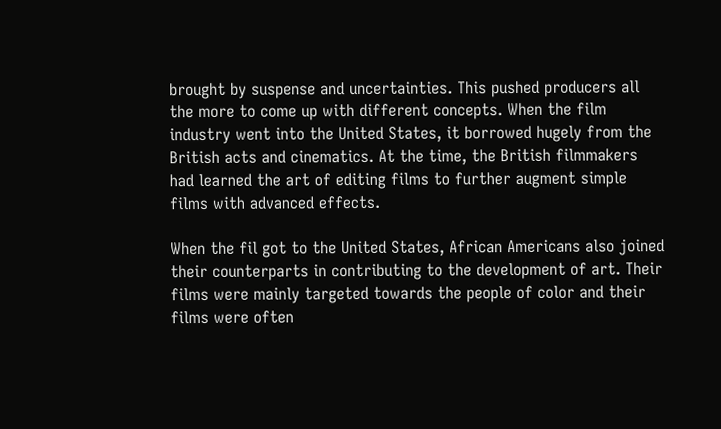brought by suspense and uncertainties. This pushed producers all the more to come up with different concepts. When the film industry went into the United States, it borrowed hugely from the British acts and cinematics. At the time, the British filmmakers had learned the art of editing films to further augment simple films with advanced effects.

When the fil got to the United States, African Americans also joined their counterparts in contributing to the development of art. Their films were mainly targeted towards the people of color and their films were often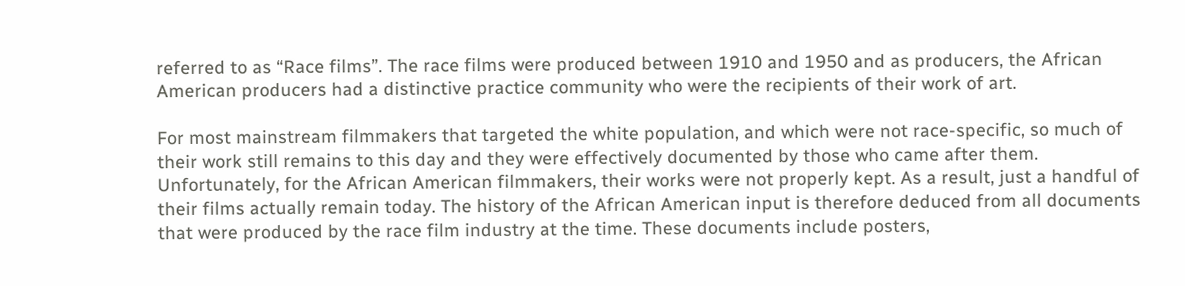referred to as “Race films”. The race films were produced between 1910 and 1950 and as producers, the African American producers had a distinctive practice community who were the recipients of their work of art.

For most mainstream filmmakers that targeted the white population, and which were not race-specific, so much of their work still remains to this day and they were effectively documented by those who came after them. Unfortunately, for the African American filmmakers, their works were not properly kept. As a result, just a handful of their films actually remain today. The history of the African American input is therefore deduced from all documents that were produced by the race film industry at the time. These documents include posters,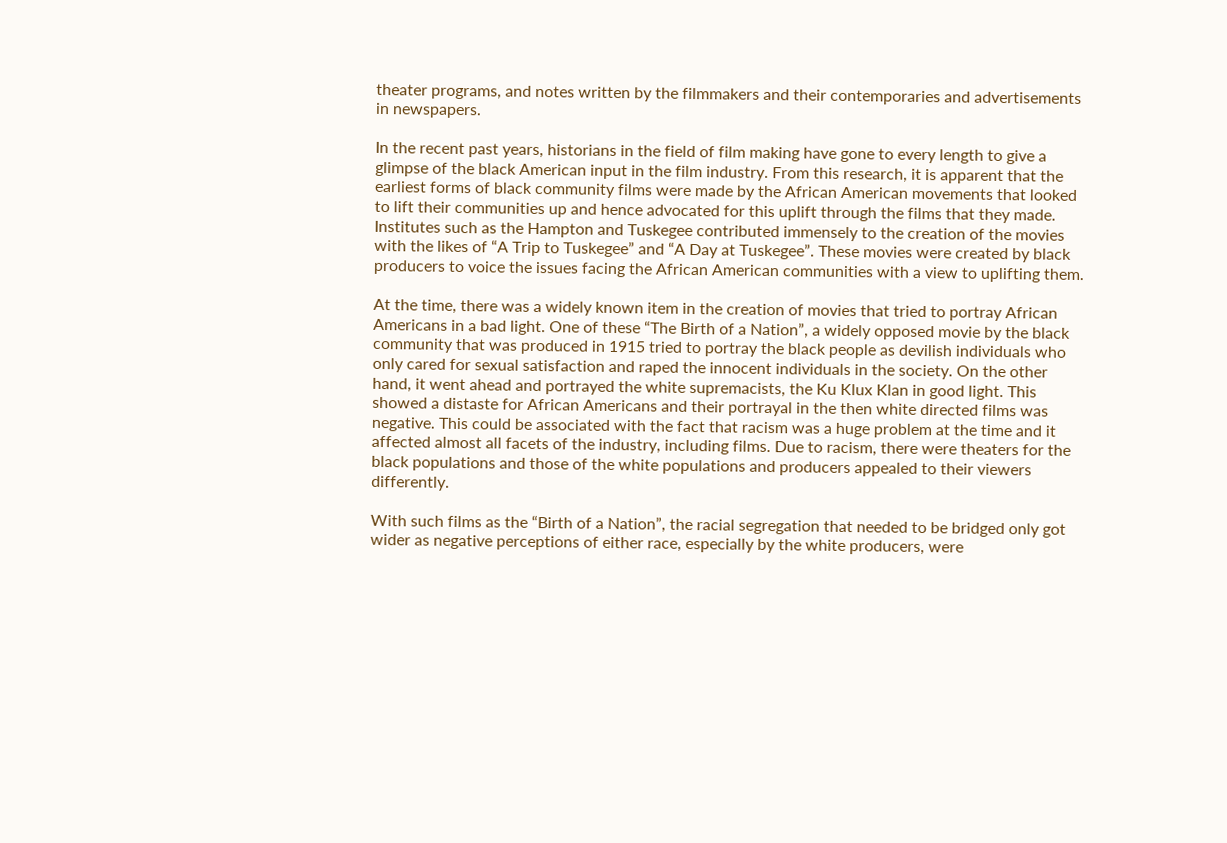theater programs, and notes written by the filmmakers and their contemporaries and advertisements in newspapers.

In the recent past years, historians in the field of film making have gone to every length to give a glimpse of the black American input in the film industry. From this research, it is apparent that the earliest forms of black community films were made by the African American movements that looked to lift their communities up and hence advocated for this uplift through the films that they made. Institutes such as the Hampton and Tuskegee contributed immensely to the creation of the movies with the likes of “A Trip to Tuskegee” and “A Day at Tuskegee”. These movies were created by black producers to voice the issues facing the African American communities with a view to uplifting them.

At the time, there was a widely known item in the creation of movies that tried to portray African Americans in a bad light. One of these “The Birth of a Nation”, a widely opposed movie by the black community that was produced in 1915 tried to portray the black people as devilish individuals who only cared for sexual satisfaction and raped the innocent individuals in the society. On the other hand, it went ahead and portrayed the white supremacists, the Ku Klux Klan in good light. This showed a distaste for African Americans and their portrayal in the then white directed films was negative. This could be associated with the fact that racism was a huge problem at the time and it affected almost all facets of the industry, including films. Due to racism, there were theaters for the black populations and those of the white populations and producers appealed to their viewers differently.

With such films as the “Birth of a Nation”, the racial segregation that needed to be bridged only got wider as negative perceptions of either race, especially by the white producers, were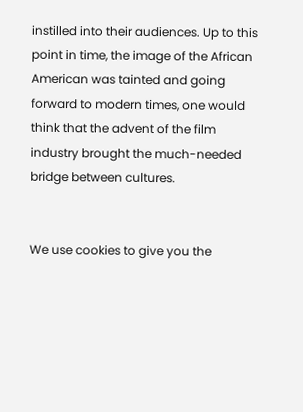instilled into their audiences. Up to this point in time, the image of the African American was tainted and going forward to modern times, one would think that the advent of the film industry brought the much-needed bridge between cultures.


We use cookies to give you the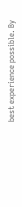best experience possible. By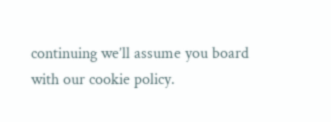continuing we’ll assume you board with our cookie policy.